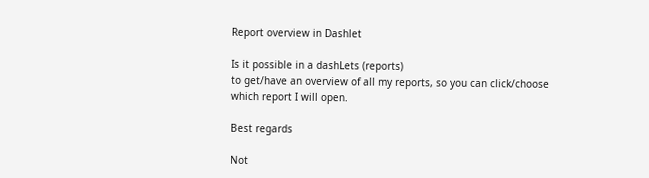Report overview in Dashlet

Is it possible in a dashLets (reports)
to get/have an overview of all my reports, so you can click/choose which report I will open.

Best regards

Not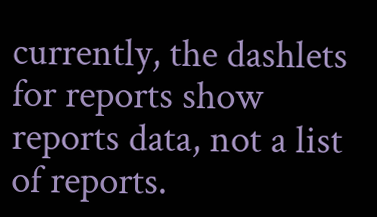currently, the dashlets for reports show reports data, not a list of reports.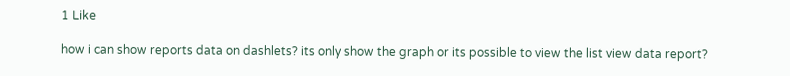1 Like

how i can show reports data on dashlets? its only show the graph or its possible to view the list view data report?